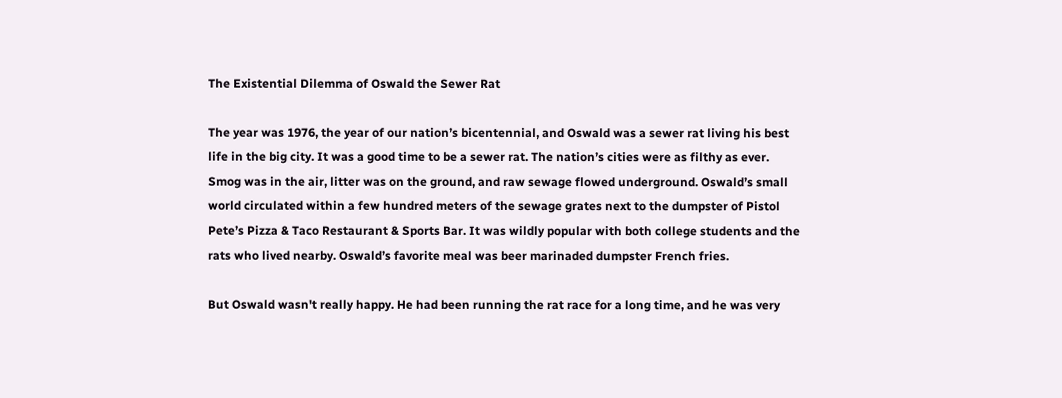The Existential Dilemma of Oswald the Sewer Rat

The year was 1976, the year of our nation’s bicentennial, and Oswald was a sewer rat living his best life in the big city. It was a good time to be a sewer rat. The nation’s cities were as filthy as ever. Smog was in the air, litter was on the ground, and raw sewage flowed underground. Oswald’s small world circulated within a few hundred meters of the sewage grates next to the dumpster of Pistol Pete’s Pizza & Taco Restaurant & Sports Bar. It was wildly popular with both college students and the rats who lived nearby. Oswald’s favorite meal was beer marinaded dumpster French fries.

But Oswald wasn't really happy. He had been running the rat race for a long time, and he was very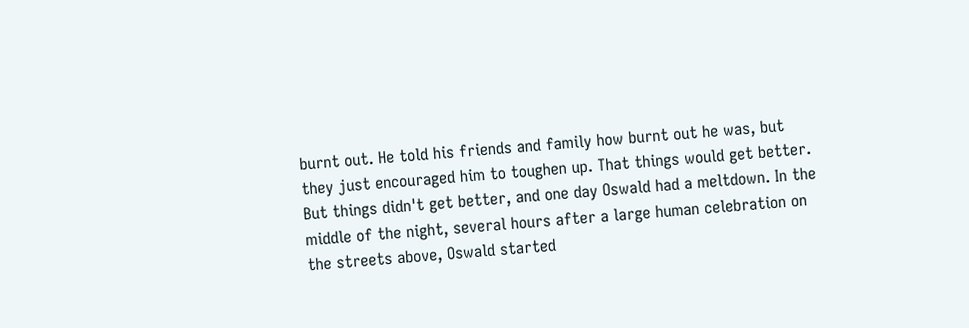burnt out. He told his friends and family how burnt out he was, but they just encouraged him to toughen up. That things would get better. But things didn't get better, and one day Oswald had a meltdown. In the middle of the night, several hours after a large human celebration on the streets above, Oswald started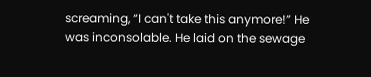screaming, “I can't take this anymore!” He was inconsolable. He laid on the sewage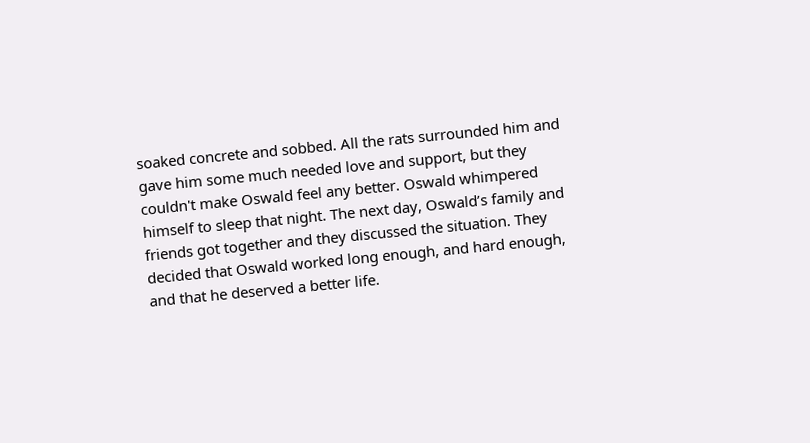soaked concrete and sobbed. All the rats surrounded him and gave him some much needed love and support, but they couldn't make Oswald feel any better. Oswald whimpered himself to sleep that night. The next day, Oswald’s family and friends got together and they discussed the situation. They decided that Oswald worked long enough, and hard enough, and that he deserved a better life.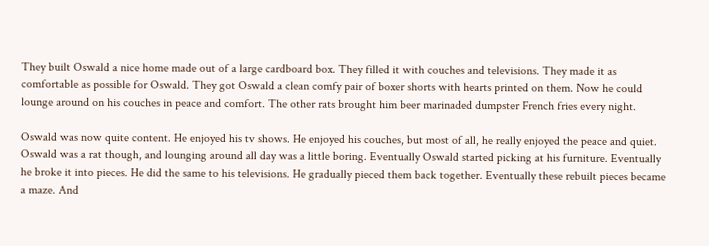They built Oswald a nice home made out of a large cardboard box. They filled it with couches and televisions. They made it as comfortable as possible for Oswald. They got Oswald a clean comfy pair of boxer shorts with hearts printed on them. Now he could lounge around on his couches in peace and comfort. The other rats brought him beer marinaded dumpster French fries every night.

Oswald was now quite content. He enjoyed his tv shows. He enjoyed his couches, but most of all, he really enjoyed the peace and quiet. Oswald was a rat though, and lounging around all day was a little boring. Eventually Oswald started picking at his furniture. Eventually he broke it into pieces. He did the same to his televisions. He gradually pieced them back together. Eventually these rebuilt pieces became a maze. And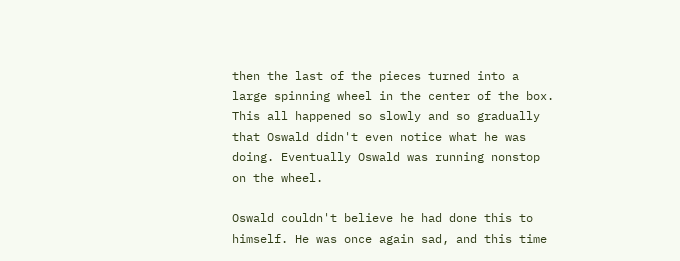then the last of the pieces turned into a large spinning wheel in the center of the box. This all happened so slowly and so gradually that Oswald didn't even notice what he was doing. Eventually Oswald was running nonstop on the wheel.

Oswald couldn't believe he had done this to himself. He was once again sad, and this time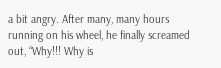a bit angry. After many, many hours running on his wheel, he finally screamed out, “Why!!! Why is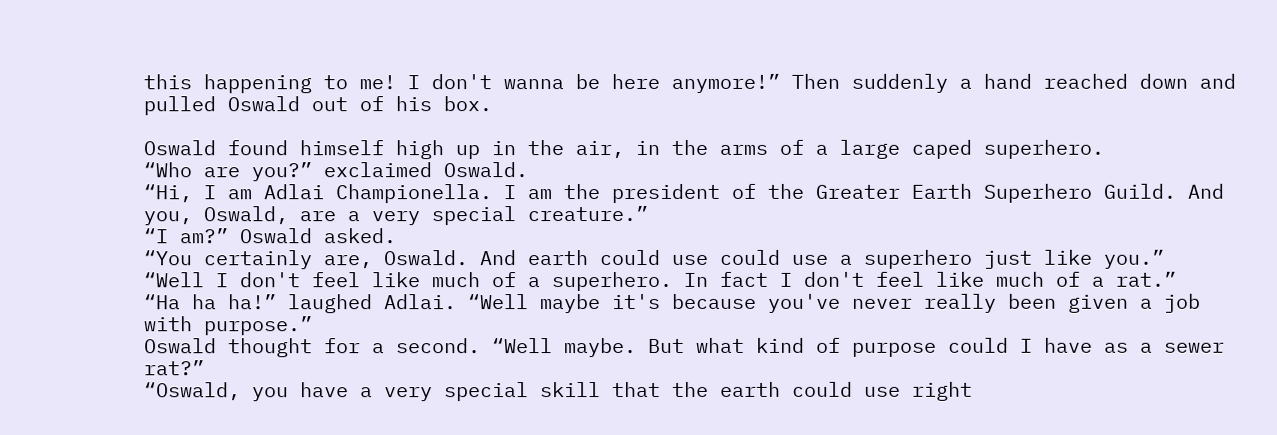this happening to me! I don't wanna be here anymore!” Then suddenly a hand reached down and pulled Oswald out of his box.

Oswald found himself high up in the air, in the arms of a large caped superhero.
“Who are you?” exclaimed Oswald.
“Hi, I am Adlai Championella. I am the president of the Greater Earth Superhero Guild. And you, Oswald, are a very special creature.”
“I am?” Oswald asked.
“You certainly are, Oswald. And earth could use could use a superhero just like you.”
“Well I don't feel like much of a superhero. In fact I don't feel like much of a rat.”
“Ha ha ha!” laughed Adlai. “Well maybe it's because you've never really been given a job with purpose.”
Oswald thought for a second. “Well maybe. But what kind of purpose could I have as a sewer rat?”
“Oswald, you have a very special skill that the earth could use right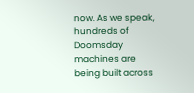now. As we speak, hundreds of Doomsday machines are being built across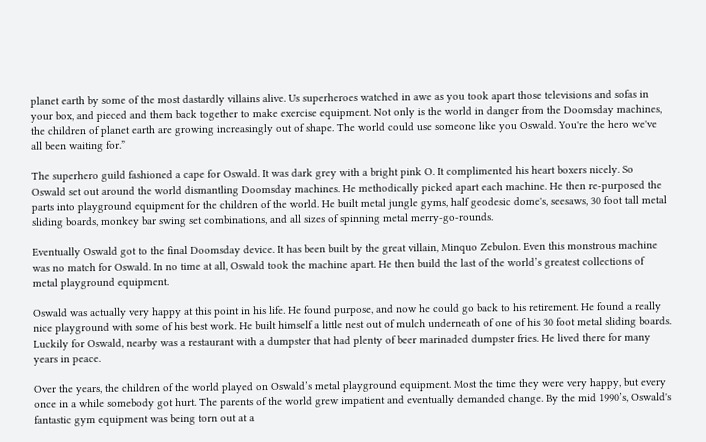planet earth by some of the most dastardly villains alive. Us superheroes watched in awe as you took apart those televisions and sofas in your box, and pieced and them back together to make exercise equipment. Not only is the world in danger from the Doomsday machines, the children of planet earth are growing increasingly out of shape. The world could use someone like you Oswald. You're the hero we've all been waiting for.”

The superhero guild fashioned a cape for Oswald. It was dark grey with a bright pink O. It complimented his heart boxers nicely. So Oswald set out around the world dismantling Doomsday machines. He methodically picked apart each machine. He then re-purposed the parts into playground equipment for the children of the world. He built metal jungle gyms, half geodesic dome's, seesaws, 30 foot tall metal sliding boards, monkey bar swing set combinations, and all sizes of spinning metal merry-go-rounds.

Eventually Oswald got to the final Doomsday device. It has been built by the great villain, Minquo Zebulon. Even this monstrous machine was no match for Oswald. In no time at all, Oswald took the machine apart. He then build the last of the world’s greatest collections of metal playground equipment.

Oswald was actually very happy at this point in his life. He found purpose, and now he could go back to his retirement. He found a really nice playground with some of his best work. He built himself a little nest out of mulch underneath of one of his 30 foot metal sliding boards. Luckily for Oswald, nearby was a restaurant with a dumpster that had plenty of beer marinaded dumpster fries. He lived there for many years in peace.

Over the years, the children of the world played on Oswald’s metal playground equipment. Most the time they were very happy, but every once in a while somebody got hurt. The parents of the world grew impatient and eventually demanded change. By the mid 1990’s, Oswald's fantastic gym equipment was being torn out at a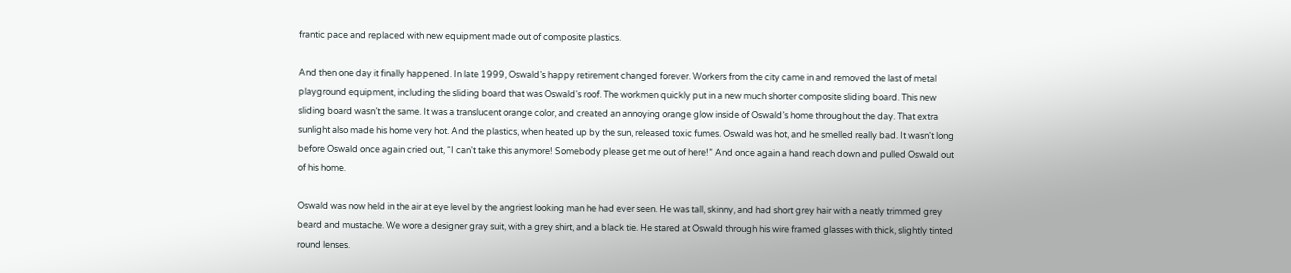frantic pace and replaced with new equipment made out of composite plastics.

And then one day it finally happened. In late 1999, Oswald’s happy retirement changed forever. Workers from the city came in and removed the last of metal playground equipment, including the sliding board that was Oswald's roof. The workmen quickly put in a new much shorter composite sliding board. This new sliding board wasn’t the same. It was a translucent orange color, and created an annoying orange glow inside of Oswald’s home throughout the day. That extra sunlight also made his home very hot. And the plastics, when heated up by the sun, released toxic fumes. Oswald was hot, and he smelled really bad. It wasn't long before Oswald once again cried out, “I can't take this anymore! Somebody please get me out of here!” And once again a hand reach down and pulled Oswald out of his home.

Oswald was now held in the air at eye level by the angriest looking man he had ever seen. He was tall, skinny, and had short grey hair with a neatly trimmed grey beard and mustache. We wore a designer gray suit, with a grey shirt, and a black tie. He stared at Oswald through his wire framed glasses with thick, slightly tinted round lenses.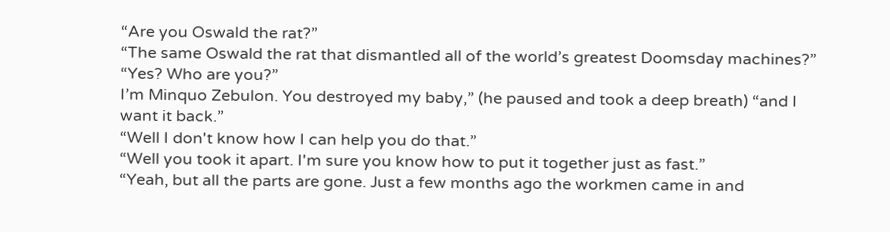“Are you Oswald the rat?”
“The same Oswald the rat that dismantled all of the world’s greatest Doomsday machines?”
“Yes? Who are you?”
I’m Minquo Zebulon. You destroyed my baby,” (he paused and took a deep breath) “and I want it back.”
“Well I don't know how I can help you do that.”
“Well you took it apart. I'm sure you know how to put it together just as fast.”
“Yeah, but all the parts are gone. Just a few months ago the workmen came in and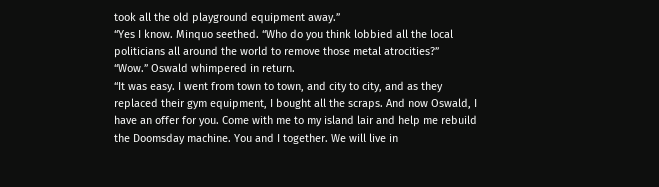took all the old playground equipment away.”
“Yes I know. Minquo seethed. “Who do you think lobbied all the local politicians all around the world to remove those metal atrocities?”
“Wow.” Oswald whimpered in return.
“It was easy. I went from town to town, and city to city, and as they replaced their gym equipment, I bought all the scraps. And now Oswald, I have an offer for you. Come with me to my island lair and help me rebuild the Doomsday machine. You and I together. We will live in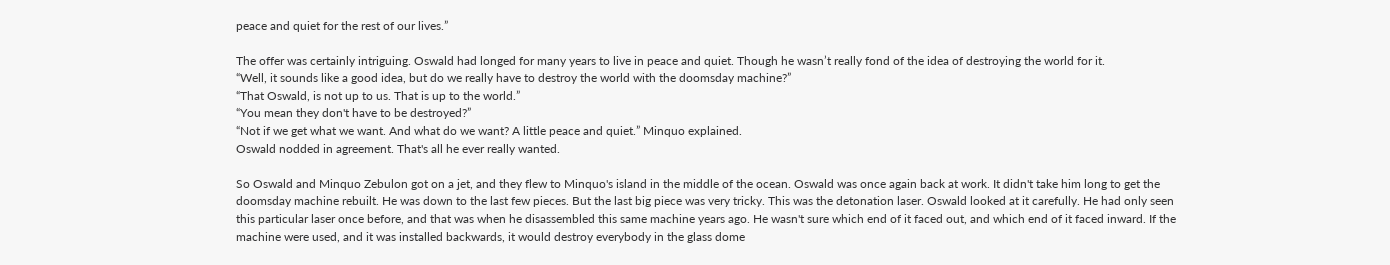peace and quiet for the rest of our lives.”

The offer was certainly intriguing. Oswald had longed for many years to live in peace and quiet. Though he wasn’t really fond of the idea of destroying the world for it.
“Well, it sounds like a good idea, but do we really have to destroy the world with the doomsday machine?”
“That Oswald, is not up to us. That is up to the world.”
“You mean they don't have to be destroyed?”
“Not if we get what we want. And what do we want? A little peace and quiet.” Minquo explained.
Oswald nodded in agreement. That's all he ever really wanted.

So Oswald and Minquo Zebulon got on a jet, and they flew to Minquo's island in the middle of the ocean. Oswald was once again back at work. It didn't take him long to get the doomsday machine rebuilt. He was down to the last few pieces. But the last big piece was very tricky. This was the detonation laser. Oswald looked at it carefully. He had only seen this particular laser once before, and that was when he disassembled this same machine years ago. He wasn't sure which end of it faced out, and which end of it faced inward. If the machine were used, and it was installed backwards, it would destroy everybody in the glass dome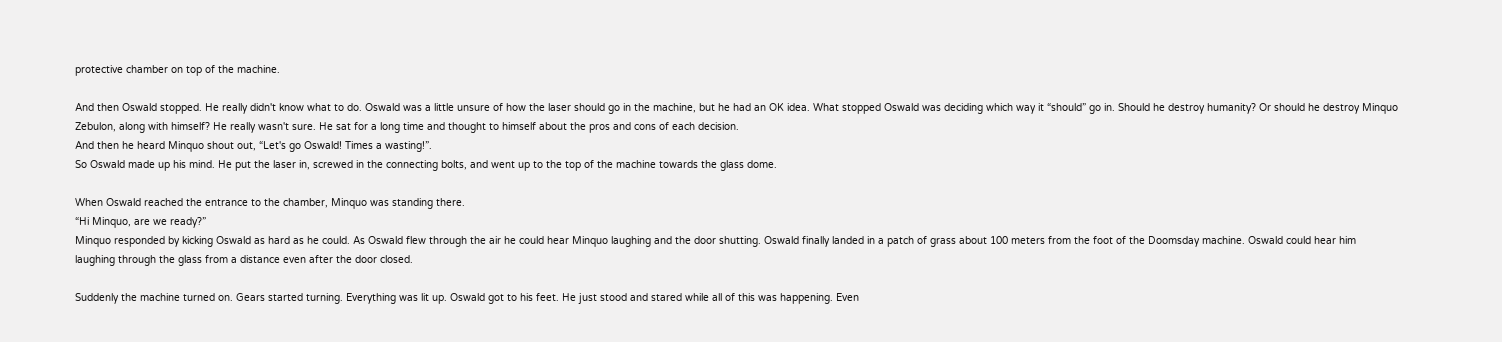protective chamber on top of the machine.

And then Oswald stopped. He really didn't know what to do. Oswald was a little unsure of how the laser should go in the machine, but he had an OK idea. What stopped Oswald was deciding which way it “should” go in. Should he destroy humanity? Or should he destroy Minquo Zebulon, along with himself? He really wasn't sure. He sat for a long time and thought to himself about the pros and cons of each decision.
And then he heard Minquo shout out, “Let's go Oswald! Times a wasting!”.
So Oswald made up his mind. He put the laser in, screwed in the connecting bolts, and went up to the top of the machine towards the glass dome.

When Oswald reached the entrance to the chamber, Minquo was standing there.
“Hi Minquo, are we ready?”
Minquo responded by kicking Oswald as hard as he could. As Oswald flew through the air he could hear Minquo laughing and the door shutting. Oswald finally landed in a patch of grass about 100 meters from the foot of the Doomsday machine. Oswald could hear him laughing through the glass from a distance even after the door closed.

Suddenly the machine turned on. Gears started turning. Everything was lit up. Oswald got to his feet. He just stood and stared while all of this was happening. Even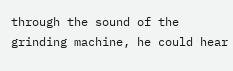through the sound of the grinding machine, he could hear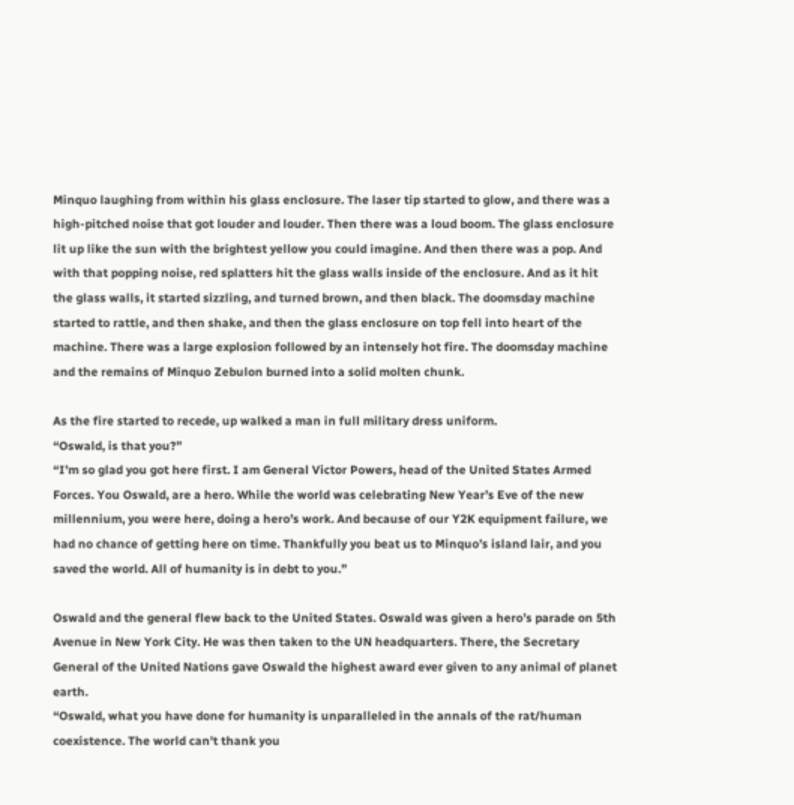Minquo laughing from within his glass enclosure. The laser tip started to glow, and there was a high-pitched noise that got louder and louder. Then there was a loud boom. The glass enclosure lit up like the sun with the brightest yellow you could imagine. And then there was a pop. And with that popping noise, red splatters hit the glass walls inside of the enclosure. And as it hit the glass walls, it started sizzling, and turned brown, and then black. The doomsday machine started to rattle, and then shake, and then the glass enclosure on top fell into heart of the machine. There was a large explosion followed by an intensely hot fire. The doomsday machine and the remains of Minquo Zebulon burned into a solid molten chunk.

As the fire started to recede, up walked a man in full military dress uniform.
“Oswald, is that you?”
“I’m so glad you got here first. I am General Victor Powers, head of the United States Armed Forces. You Oswald, are a hero. While the world was celebrating New Year’s Eve of the new millennium, you were here, doing a hero’s work. And because of our Y2K equipment failure, we had no chance of getting here on time. Thankfully you beat us to Minquo’s island lair, and you saved the world. All of humanity is in debt to you.”

Oswald and the general flew back to the United States. Oswald was given a hero’s parade on 5th Avenue in New York City. He was then taken to the UN headquarters. There, the Secretary General of the United Nations gave Oswald the highest award ever given to any animal of planet earth.
“Oswald, what you have done for humanity is unparalleled in the annals of the rat/human coexistence. The world can't thank you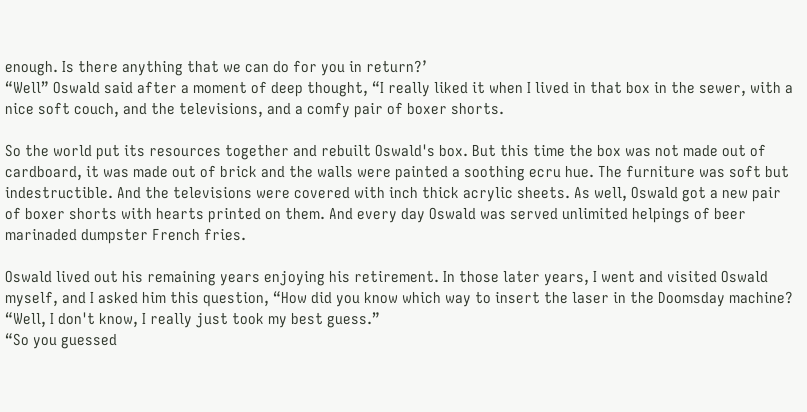enough. Is there anything that we can do for you in return?’
“Well” Oswald said after a moment of deep thought, “I really liked it when I lived in that box in the sewer, with a nice soft couch, and the televisions, and a comfy pair of boxer shorts.

So the world put its resources together and rebuilt Oswald's box. But this time the box was not made out of cardboard, it was made out of brick and the walls were painted a soothing ecru hue. The furniture was soft but indestructible. And the televisions were covered with inch thick acrylic sheets. As well, Oswald got a new pair of boxer shorts with hearts printed on them. And every day Oswald was served unlimited helpings of beer marinaded dumpster French fries.

Oswald lived out his remaining years enjoying his retirement. In those later years, I went and visited Oswald myself, and I asked him this question, “How did you know which way to insert the laser in the Doomsday machine?
“Well, I don't know, I really just took my best guess.”
“So you guessed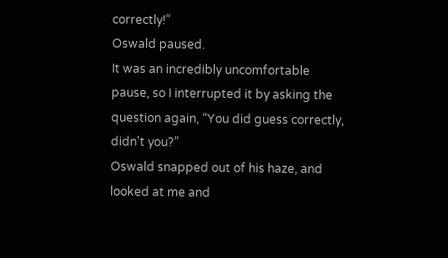correctly!”
Oswald paused.
It was an incredibly uncomfortable pause, so I interrupted it by asking the question again, “You did guess correctly, didn't you?”
Oswald snapped out of his haze, and looked at me and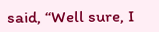said, “Well sure, I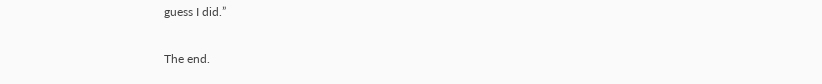guess I did.”

The end.